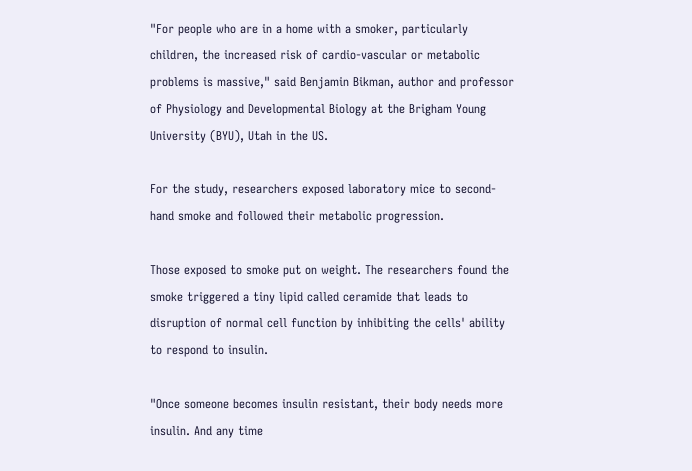"For people who are in a home with a smoker, particularly children, the increased risk of cardio-vascular or metabolic problems is massive," said Benjamin Bikman, author and professor of Physiology and Developmental Biology at the Brigham Young University (BYU), Utah in the US.

For the study, researchers exposed laboratory mice to second-hand smoke and followed their metabolic progression.

Those exposed to smoke put on weight. The researchers found the smoke triggered a tiny lipid called ceramide that leads to disruption of normal cell function by inhibiting the cells' ability to respond to insulin.

"Once someone becomes insulin resistant, their body needs more insulin. And any time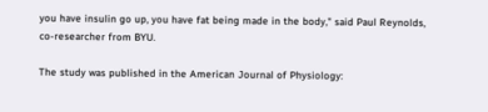you have insulin go up, you have fat being made in the body," said Paul Reynolds, co-researcher from BYU.

The study was published in the American Journal of Physiology: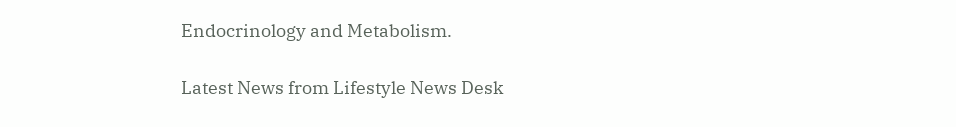Endocrinology and Metabolism.

Latest News from Lifestyle News Desk